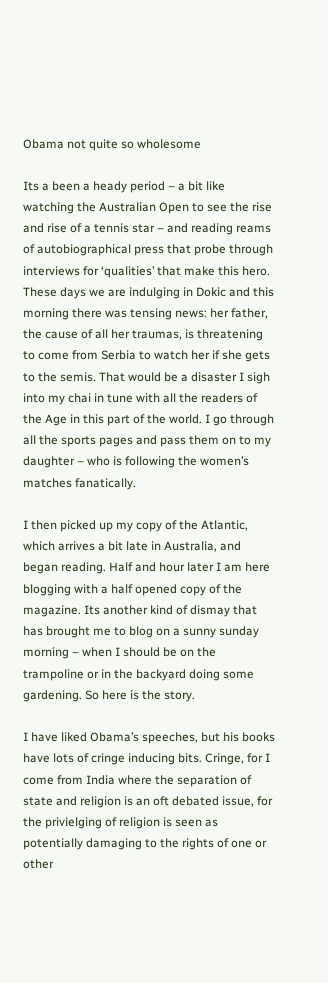Obama not quite so wholesome

Its a been a heady period – a bit like watching the Australian Open to see the rise and rise of a tennis star – and reading reams of autobiographical press that probe through interviews for ‘qualities’ that make this hero. These days we are indulging in Dokic and this morning there was tensing news: her father, the cause of all her traumas, is threatening to come from Serbia to watch her if she gets to the semis. That would be a disaster I sigh into my chai in tune with all the readers of the Age in this part of the world. I go through all the sports pages and pass them on to my daughter – who is following the women’s matches fanatically.

I then picked up my copy of the Atlantic, which arrives a bit late in Australia, and began reading. Half and hour later I am here blogging with a half opened copy of the magazine. Its another kind of dismay that has brought me to blog on a sunny sunday morning – when I should be on the trampoline or in the backyard doing some gardening. So here is the story.

I have liked Obama’s speeches, but his books have lots of cringe inducing bits. Cringe, for I come from India where the separation of state and religion is an oft debated issue, for the privielging of religion is seen as potentially damaging to the rights of one or other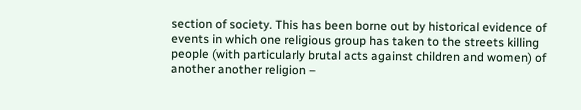section of society. This has been borne out by historical evidence of events in which one religious group has taken to the streets killing people (with particularly brutal acts against children and women) of another another religion –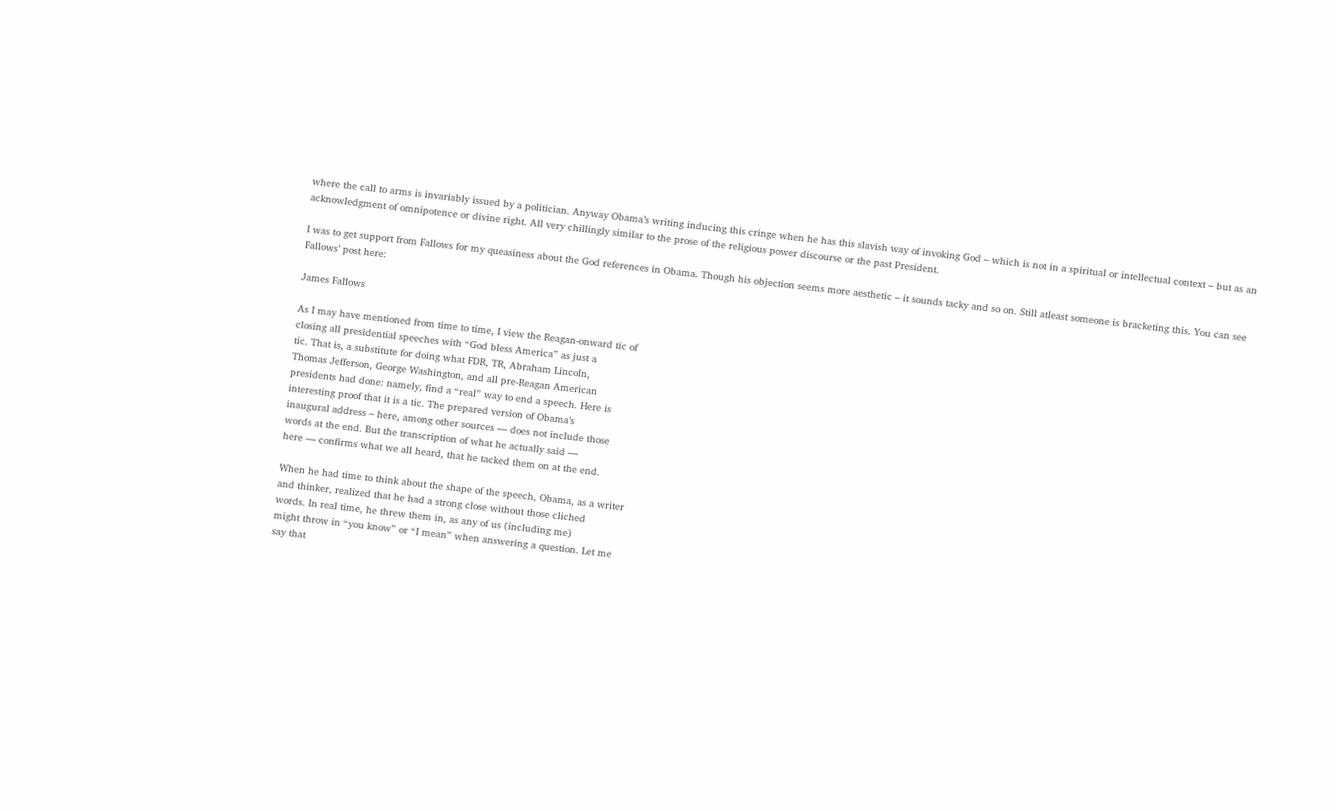where the call to arms is invariably issued by a politician. Anyway Obama’s writing inducing this cringe when he has this slavish way of invoking God – which is not in a spiritual or intellectual context – but as an acknowledgment of omnipotence or divine right. All very chillingly similar to the prose of the religious power discourse or the past President.

I was to get support from Fallows for my queasiness about the God references in Obama. Though his objection seems more aesthetic – it sounds tacky and so on. Still atleast someone is bracketing this. You can see Fallows’ post here:

James Fallows

As I may have mentioned from time to time, I view the Reagan-onward tic of
closing all presidential speeches with “God bless America” as just a
tic. That is, a substitute for doing what FDR, TR, Abraham Lincoln,
Thomas Jefferson, George Washington, and all pre-Reagan American
presidents had done: namely, find a “real” way to end a speech. Here is
interesting proof that it is a tic. The prepared version of Obama’s
inaugural address – here, among other sources — does not include those
words at the end. But the transcription of what he actually said —
here — confirms what we all heard, that he tacked them on at the end.

When he had time to think about the shape of the speech, Obama, as a writer
and thinker, realized that he had a strong close without those cliched
words. In real time, he threw them in, as any of us (including me)
might throw in “you know” or “I mean” when answering a question. Let me
say that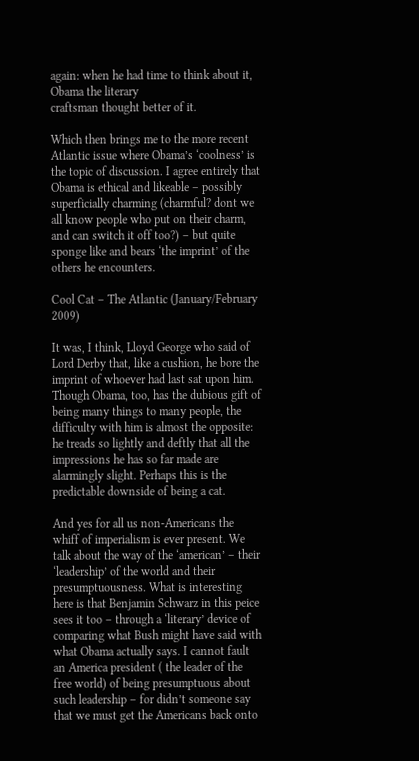again: when he had time to think about it, Obama the literary
craftsman thought better of it.

Which then brings me to the more recent Atlantic issue where Obama’s ‘coolness’ is the topic of discussion. I agree entirely that Obama is ethical and likeable – possibly superficially charming (charmful? dont we all know people who put on their charm, and can switch it off too?) – but quite sponge like and bears ‘the imprint’ of the others he encounters.

Cool Cat – The Atlantic (January/February 2009)

It was, I think, Lloyd George who said of Lord Derby that, like a cushion, he bore the imprint of whoever had last sat upon him. Though Obama, too, has the dubious gift of being many things to many people, the difficulty with him is almost the opposite: he treads so lightly and deftly that all the impressions he has so far made are alarmingly slight. Perhaps this is the predictable downside of being a cat.

And yes for all us non-Americans the whiff of imperialism is ever present. We talk about the way of the ‘american’ – their ‘leadership’ of the world and their presumptuousness. What is interesting here is that Benjamin Schwarz in this peice sees it too – through a ‘literary’ device of comparing what Bush might have said with what Obama actually says. I cannot fault an America president ( the leader of the free world) of being presumptuous about such leadership – for didn’t someone say that we must get the Americans back onto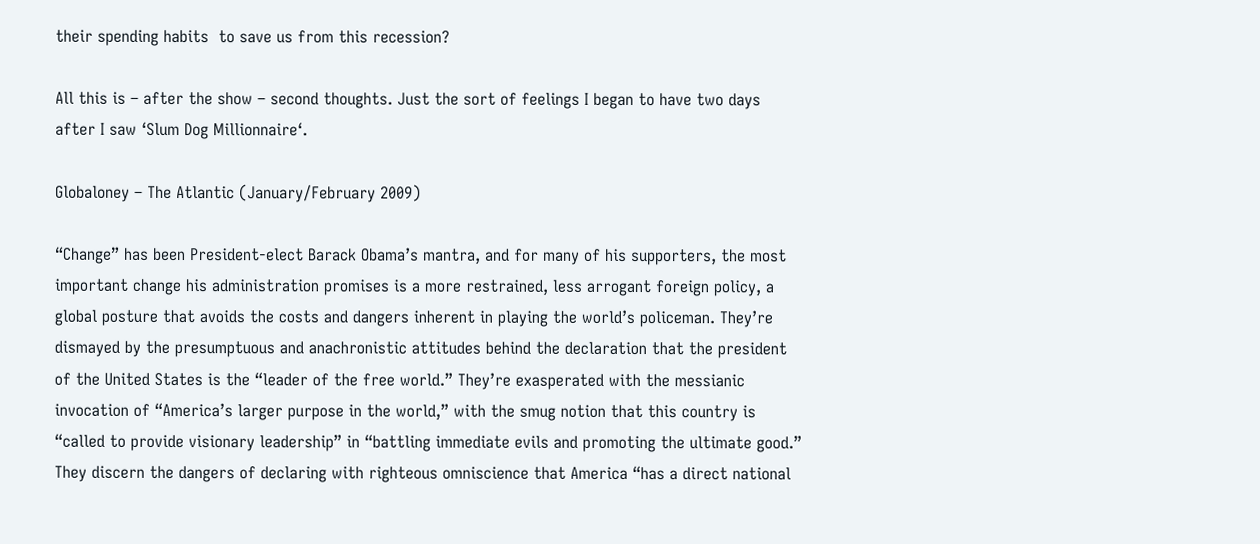their spending habits  to save us from this recession?

All this is – after the show – second thoughts. Just the sort of feelings I began to have two days after I saw ‘Slum Dog Millionnaire‘.

Globaloney – The Atlantic (January/February 2009)

“Change” has been President-elect Barack Obama’s mantra, and for many of his supporters, the most important change his administration promises is a more restrained, less arrogant foreign policy, a global posture that avoids the costs and dangers inherent in playing the world’s policeman. They’re dismayed by the presumptuous and anachronistic attitudes behind the declaration that the president of the United States is the “leader of the free world.” They’re exasperated with the messianic invocation of “America’s larger purpose in the world,” with the smug notion that this country is “called to provide visionary leadership” in “battling immediate evils and promoting the ultimate good.” They discern the dangers of declaring with righteous omniscience that America “has a direct national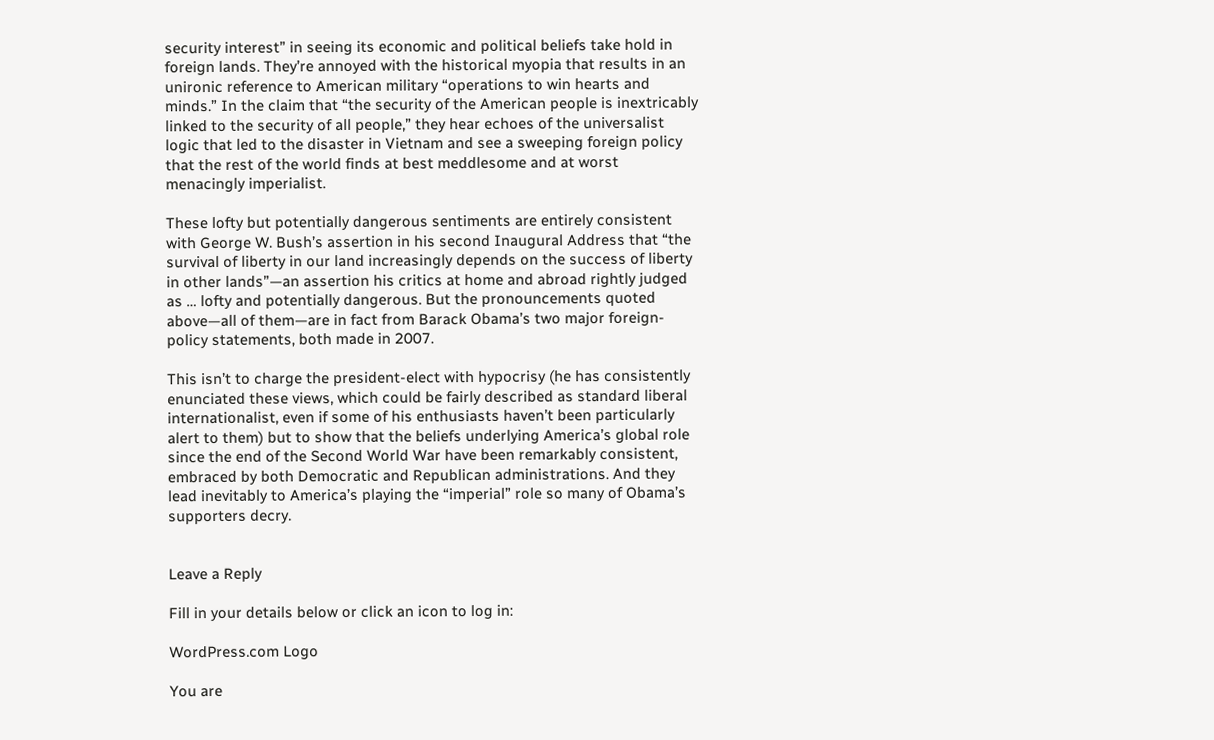security interest” in seeing its economic and political beliefs take hold in foreign lands. They’re annoyed with the historical myopia that results in an unironic reference to American military “operations to win hearts and minds.” In the claim that “the security of the American people is inextricably linked to the security of all people,” they hear echoes of the universalist logic that led to the disaster in Vietnam and see a sweeping foreign policy that the rest of the world finds at best meddlesome and at worst menacingly imperialist.

These lofty but potentially dangerous sentiments are entirely consistent with George W. Bush’s assertion in his second Inaugural Address that “the survival of liberty in our land increasingly depends on the success of liberty in other lands”—an assertion his critics at home and abroad rightly judged as … lofty and potentially dangerous. But the pronouncements quoted above—all of them—are in fact from Barack Obama’s two major foreign-policy statements, both made in 2007.

This isn’t to charge the president-elect with hypocrisy (he has consistently enunciated these views, which could be fairly described as standard liberal internationalist, even if some of his enthusiasts haven’t been particularly alert to them) but to show that the beliefs underlying America’s global role since the end of the Second World War have been remarkably consistent, embraced by both Democratic and Republican administrations. And they lead inevitably to America’s playing the “imperial” role so many of Obama’s supporters decry.


Leave a Reply

Fill in your details below or click an icon to log in:

WordPress.com Logo

You are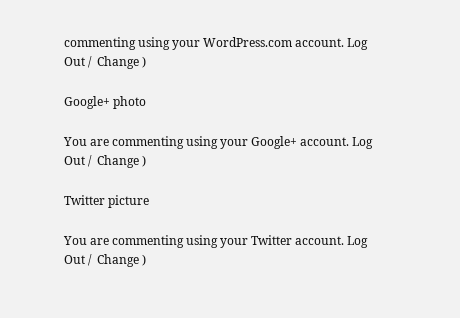commenting using your WordPress.com account. Log Out /  Change )

Google+ photo

You are commenting using your Google+ account. Log Out /  Change )

Twitter picture

You are commenting using your Twitter account. Log Out /  Change )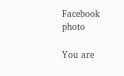Facebook photo

You are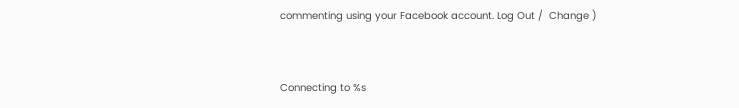commenting using your Facebook account. Log Out /  Change )


Connecting to %s